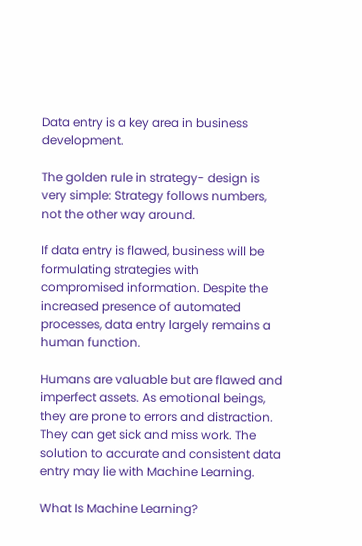Data entry is a key area in business development.

The golden rule in strategy- design is very simple: Strategy follows numbers, not the other way around.

If data entry is flawed, business will be formulating strategies with compromised information. Despite the increased presence of automated processes, data entry largely remains a human function.

Humans are valuable but are flawed and imperfect assets. As emotional beings, they are prone to errors and distraction. They can get sick and miss work. The solution to accurate and consistent data entry may lie with Machine Learning.

What Is Machine Learning?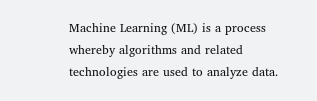Machine Learning (ML) is a process whereby algorithms and related technologies are used to analyze data.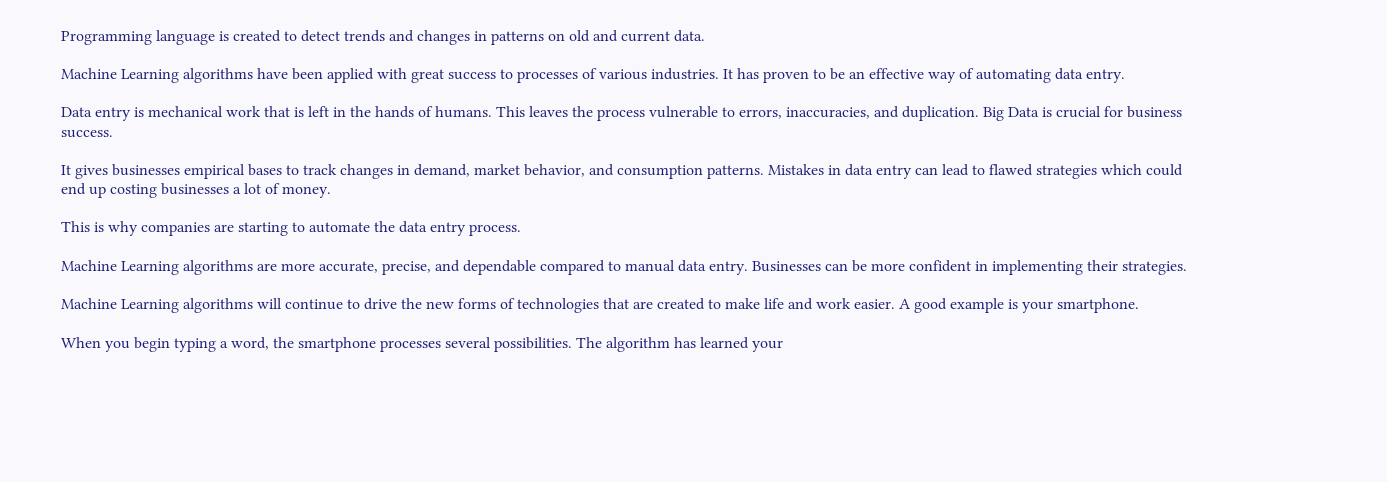Programming language is created to detect trends and changes in patterns on old and current data.

Machine Learning algorithms have been applied with great success to processes of various industries. It has proven to be an effective way of automating data entry.

Data entry is mechanical work that is left in the hands of humans. This leaves the process vulnerable to errors, inaccuracies, and duplication. Big Data is crucial for business success.

It gives businesses empirical bases to track changes in demand, market behavior, and consumption patterns. Mistakes in data entry can lead to flawed strategies which could end up costing businesses a lot of money.

This is why companies are starting to automate the data entry process.

Machine Learning algorithms are more accurate, precise, and dependable compared to manual data entry. Businesses can be more confident in implementing their strategies.

Machine Learning algorithms will continue to drive the new forms of technologies that are created to make life and work easier. A good example is your smartphone.

When you begin typing a word, the smartphone processes several possibilities. The algorithm has learned your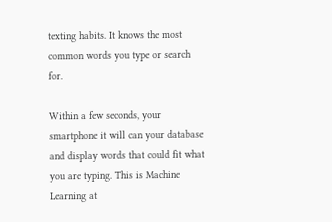texting habits. It knows the most common words you type or search for.

Within a few seconds, your smartphone it will can your database and display words that could fit what you are typing. This is Machine Learning at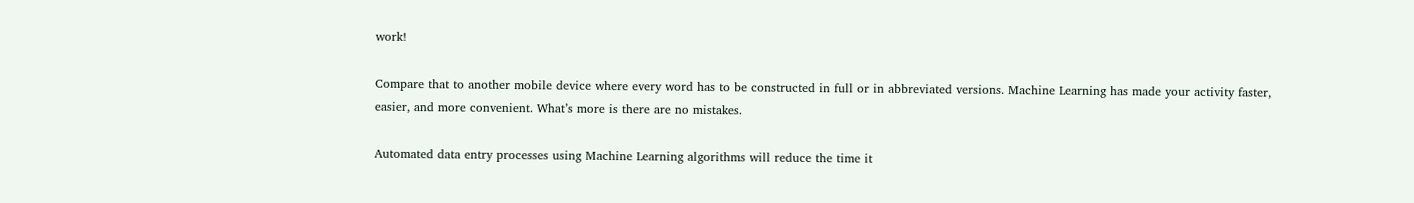work!

Compare that to another mobile device where every word has to be constructed in full or in abbreviated versions. Machine Learning has made your activity faster, easier, and more convenient. What’s more is there are no mistakes.

Automated data entry processes using Machine Learning algorithms will reduce the time it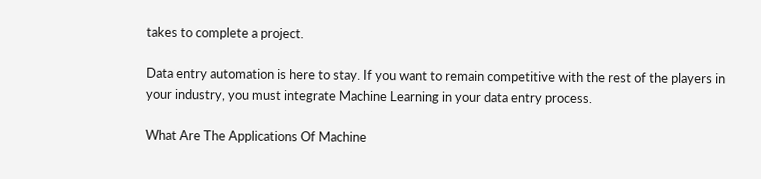takes to complete a project.

Data entry automation is here to stay. If you want to remain competitive with the rest of the players in your industry, you must integrate Machine Learning in your data entry process.

What Are The Applications Of Machine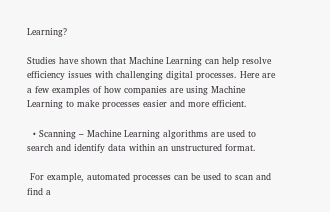Learning?

Studies have shown that Machine Learning can help resolve efficiency issues with challenging digital processes. Here are a few examples of how companies are using Machine Learning to make processes easier and more efficient.

  • Scanning – Machine Learning algorithms are used to search and identify data within an unstructured format.

 For example, automated processes can be used to scan and find a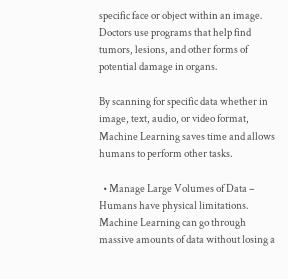specific face or object within an image. Doctors use programs that help find tumors, lesions, and other forms of potential damage in organs.

By scanning for specific data whether in image, text, audio, or video format, Machine Learning saves time and allows humans to perform other tasks.

  • Manage Large Volumes of Data – Humans have physical limitations. Machine Learning can go through massive amounts of data without losing a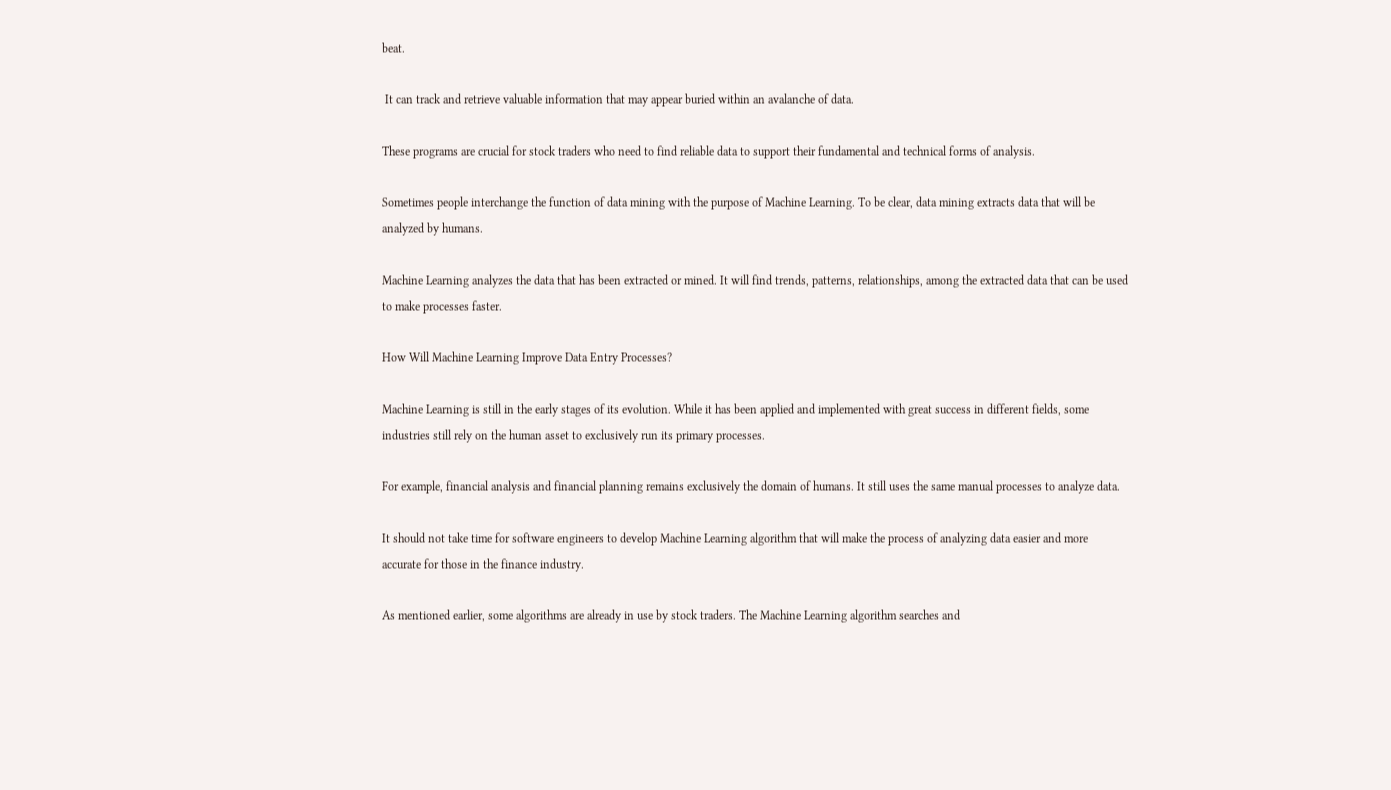beat.

 It can track and retrieve valuable information that may appear buried within an avalanche of data.

These programs are crucial for stock traders who need to find reliable data to support their fundamental and technical forms of analysis.

Sometimes people interchange the function of data mining with the purpose of Machine Learning. To be clear, data mining extracts data that will be analyzed by humans.

Machine Learning analyzes the data that has been extracted or mined. It will find trends, patterns, relationships, among the extracted data that can be used to make processes faster.

How Will Machine Learning Improve Data Entry Processes?

Machine Learning is still in the early stages of its evolution. While it has been applied and implemented with great success in different fields, some industries still rely on the human asset to exclusively run its primary processes.

For example, financial analysis and financial planning remains exclusively the domain of humans. It still uses the same manual processes to analyze data.

It should not take time for software engineers to develop Machine Learning algorithm that will make the process of analyzing data easier and more accurate for those in the finance industry.

As mentioned earlier, some algorithms are already in use by stock traders. The Machine Learning algorithm searches and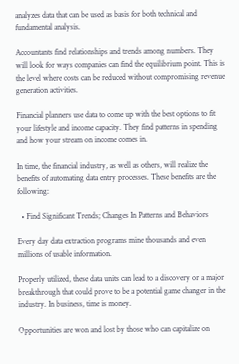analyzes data that can be used as basis for both technical and fundamental analysis.

Accountants find relationships and trends among numbers. They will look for ways companies can find the equilibrium point. This is the level where costs can be reduced without compromising revenue generation activities.

Financial planners use data to come up with the best options to fit your lifestyle and income capacity. They find patterns in spending and how your stream on income comes in.

In time, the financial industry, as well as others, will realize the benefits of automating data entry processes. These benefits are the following:

  • Find Significant Trends; Changes In Patterns and Behaviors

Every day data extraction programs mine thousands and even millions of usable information.

Properly utilized, these data units can lead to a discovery or a major breakthrough that could prove to be a potential game changer in the industry. In business, time is money.

Opportunities are won and lost by those who can capitalize on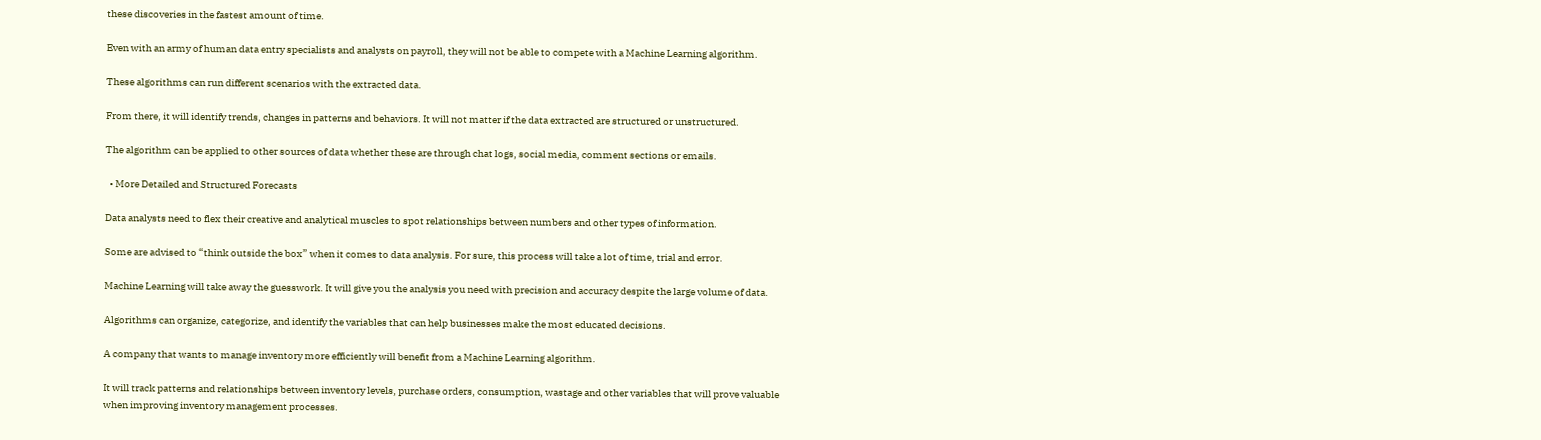these discoveries in the fastest amount of time.

Even with an army of human data entry specialists and analysts on payroll, they will not be able to compete with a Machine Learning algorithm.

These algorithms can run different scenarios with the extracted data.

From there, it will identify trends, changes in patterns and behaviors. It will not matter if the data extracted are structured or unstructured.

The algorithm can be applied to other sources of data whether these are through chat logs, social media, comment sections or emails.

  • More Detailed and Structured Forecasts

Data analysts need to flex their creative and analytical muscles to spot relationships between numbers and other types of information.

Some are advised to “think outside the box” when it comes to data analysis. For sure, this process will take a lot of time, trial and error.

Machine Learning will take away the guesswork. It will give you the analysis you need with precision and accuracy despite the large volume of data.

Algorithms can organize, categorize, and identify the variables that can help businesses make the most educated decisions.

A company that wants to manage inventory more efficiently will benefit from a Machine Learning algorithm.

It will track patterns and relationships between inventory levels, purchase orders, consumption, wastage and other variables that will prove valuable when improving inventory management processes.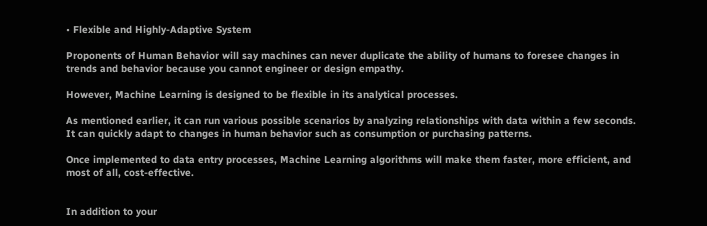• Flexible and Highly-Adaptive System

Proponents of Human Behavior will say machines can never duplicate the ability of humans to foresee changes in trends and behavior because you cannot engineer or design empathy.

However, Machine Learning is designed to be flexible in its analytical processes.

As mentioned earlier, it can run various possible scenarios by analyzing relationships with data within a few seconds. It can quickly adapt to changes in human behavior such as consumption or purchasing patterns.

Once implemented to data entry processes, Machine Learning algorithms will make them faster, more efficient, and most of all, cost-effective.


In addition to your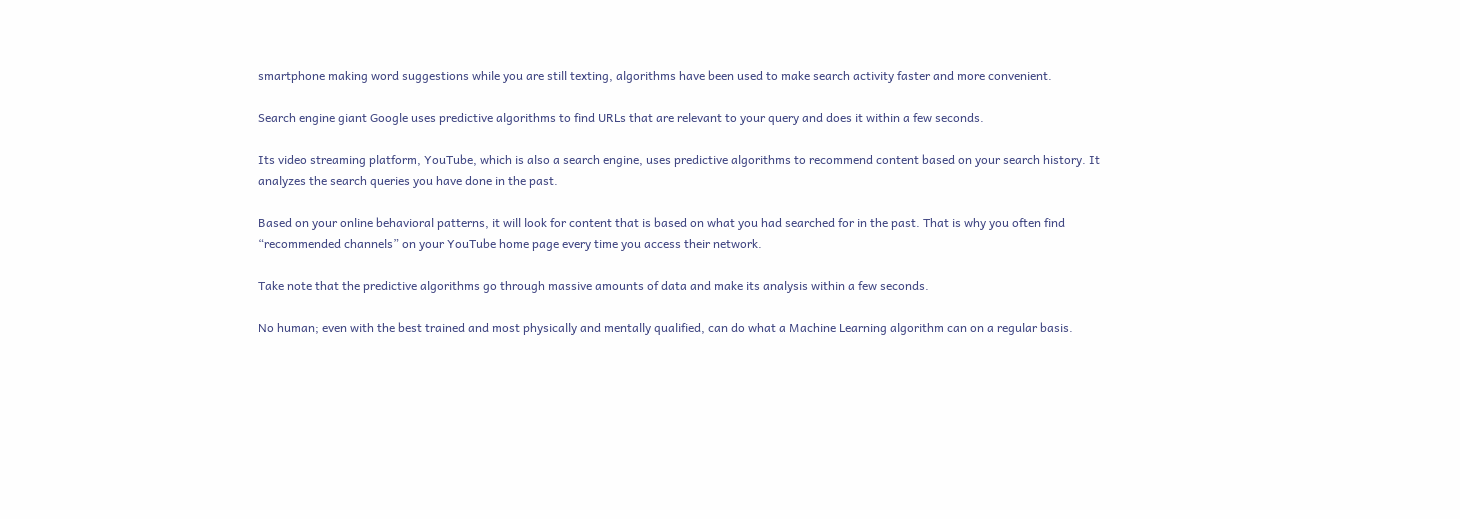smartphone making word suggestions while you are still texting, algorithms have been used to make search activity faster and more convenient.

Search engine giant Google uses predictive algorithms to find URLs that are relevant to your query and does it within a few seconds.

Its video streaming platform, YouTube, which is also a search engine, uses predictive algorithms to recommend content based on your search history. It analyzes the search queries you have done in the past.

Based on your online behavioral patterns, it will look for content that is based on what you had searched for in the past. That is why you often find “recommended channels” on your YouTube home page every time you access their network.

Take note that the predictive algorithms go through massive amounts of data and make its analysis within a few seconds.

No human; even with the best trained and most physically and mentally qualified, can do what a Machine Learning algorithm can on a regular basis.